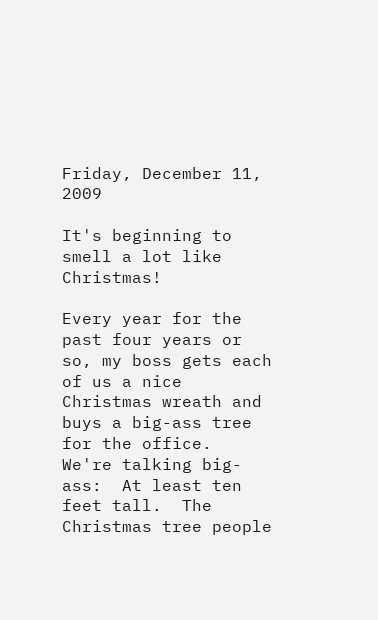Friday, December 11, 2009

It's beginning to smell a lot like Christmas!

Every year for the past four years or so, my boss gets each of us a nice Christmas wreath and buys a big-ass tree for the office.  We're talking big-ass:  At least ten feet tall.  The Christmas tree people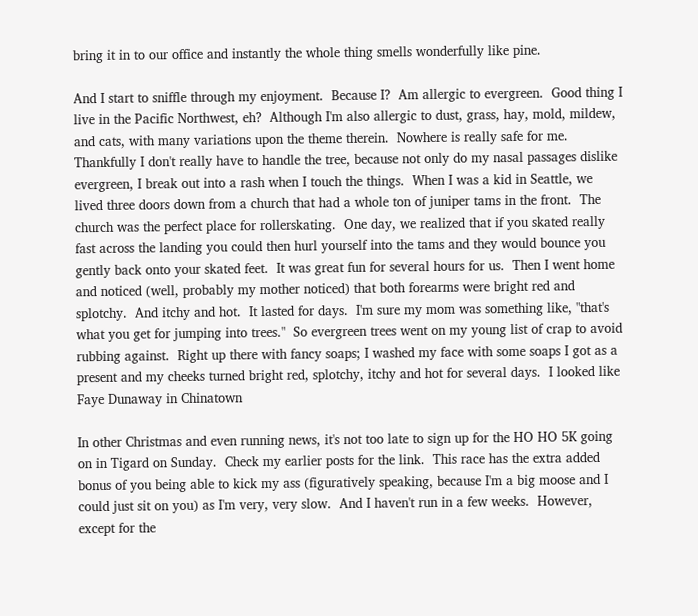bring it in to our office and instantly the whole thing smells wonderfully like pine.

And I start to sniffle through my enjoyment.  Because I?  Am allergic to evergreen.  Good thing I live in the Pacific Northwest, eh?  Although I'm also allergic to dust, grass, hay, mold, mildew, and cats, with many variations upon the theme therein.  Nowhere is really safe for me.  Thankfully I don't really have to handle the tree, because not only do my nasal passages dislike evergreen, I break out into a rash when I touch the things.  When I was a kid in Seattle, we lived three doors down from a church that had a whole ton of juniper tams in the front.  The church was the perfect place for rollerskating.  One day, we realized that if you skated really fast across the landing you could then hurl yourself into the tams and they would bounce you gently back onto your skated feet.  It was great fun for several hours for us.  Then I went home and noticed (well, probably my mother noticed) that both forearms were bright red and splotchy.  And itchy and hot.  It lasted for days.  I'm sure my mom was something like, "that's what you get for jumping into trees."  So evergreen trees went on my young list of crap to avoid rubbing against.  Right up there with fancy soaps; I washed my face with some soaps I got as a present and my cheeks turned bright red, splotchy, itchy and hot for several days.  I looked like Faye Dunaway in Chinatown

In other Christmas and even running news, it's not too late to sign up for the HO HO 5K going on in Tigard on Sunday.  Check my earlier posts for the link.  This race has the extra added bonus of you being able to kick my ass (figuratively speaking, because I'm a big moose and I could just sit on you) as I'm very, very slow.  And I haven't run in a few weeks.  However, except for the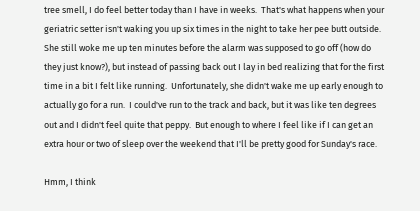tree smell, I do feel better today than I have in weeks.  That's what happens when your geriatric setter isn't waking you up six times in the night to take her pee butt outside.  She still woke me up ten minutes before the alarm was supposed to go off (how do they just know?), but instead of passing back out I lay in bed realizing that for the first time in a bit I felt like running.  Unfortunately, she didn't wake me up early enough to actually go for a run.  I could've run to the track and back, but it was like ten degrees out and I didn't feel quite that peppy.  But enough to where I feel like if I can get an extra hour or two of sleep over the weekend that I'll be pretty good for Sunday's race.

Hmm, I think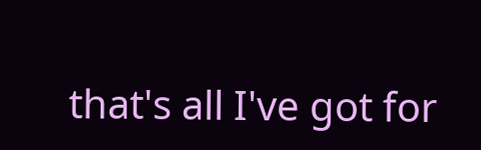that's all I've got for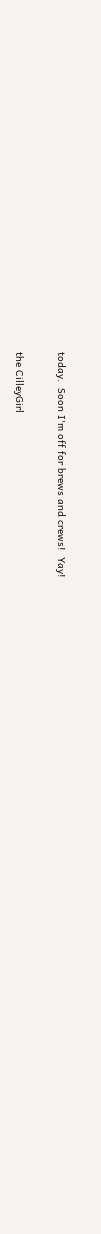today.  Soon I'm off for brews and crews!  Yay!

the CilleyGirl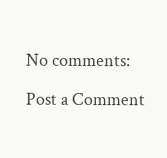No comments:

Post a Comment